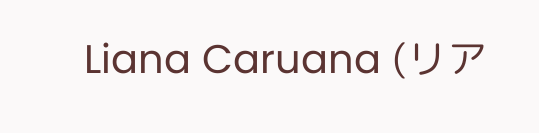Liana Caruana (リア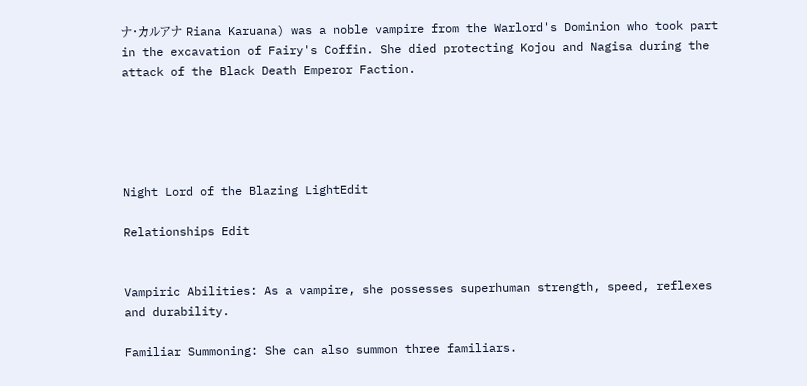ナ・カルアナ Riana Karuana) was a noble vampire from the Warlord's Dominion who took part in the excavation of Fairy's Coffin. She died protecting Kojou and Nagisa during the attack of the Black Death Emperor Faction.





Night Lord of the Blazing LightEdit

Relationships Edit


Vampiric Abilities: As a vampire, she possesses superhuman strength, speed, reflexes and durability.

Familiar Summoning: She can also summon three familiars.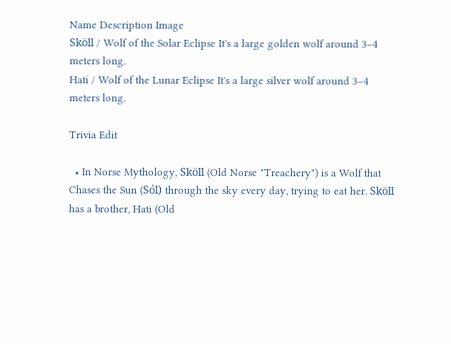Name Description Image
Sköll / Wolf of the Solar Eclipse It's a large golden wolf around 3–4 meters long.
Hati / Wolf of the Lunar Eclipse It's a large silver wolf around 3–4 meters long.

Trivia Edit

  • In Norse Mythology, Sköll (Old Norse "Treachery") is a Wolf that Chases the Sun (Sól) through the sky every day, trying to eat her. Sköll has a brother, Hati (Old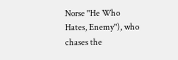Norse "He Who Hates, Enemy"), who chases the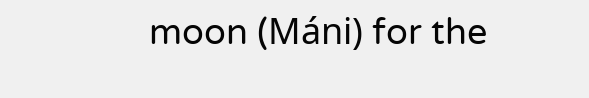moon (Máni) for the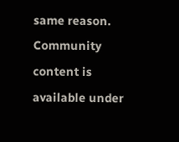same reason.
Community content is available under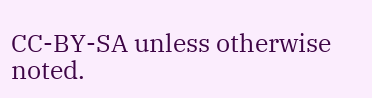CC-BY-SA unless otherwise noted.